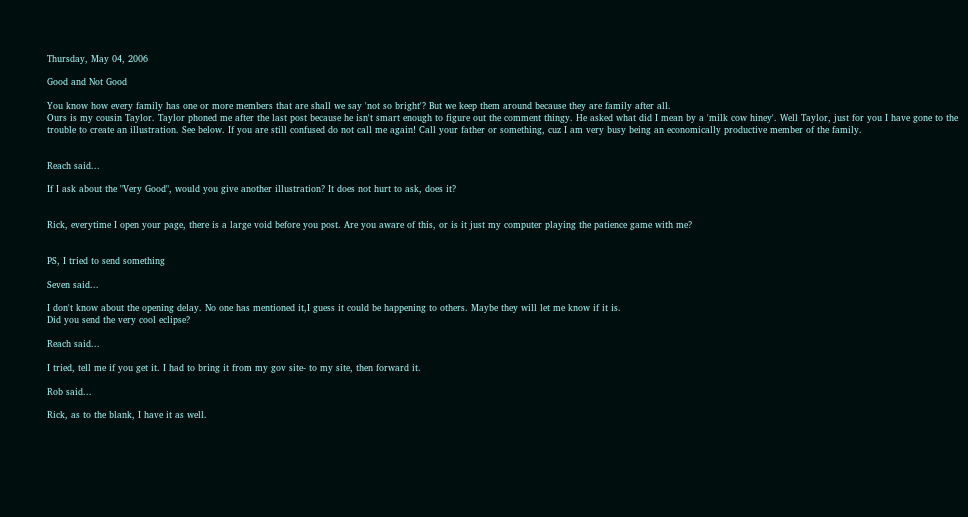Thursday, May 04, 2006

Good and Not Good

You know how every family has one or more members that are shall we say 'not so bright'? But we keep them around because they are family after all.
Ours is my cousin Taylor. Taylor phoned me after the last post because he isn't smart enough to figure out the comment thingy. He asked what did I mean by a 'milk cow hiney'. Well Taylor, just for you I have gone to the trouble to create an illustration. See below. If you are still confused do not call me again! Call your father or something, cuz I am very busy being an economically productive member of the family.


Reach said...

If I ask about the "Very Good", would you give another illustration? It does not hurt to ask, does it?


Rick, everytime I open your page, there is a large void before you post. Are you aware of this, or is it just my computer playing the patience game with me?


PS, I tried to send something

Seven said...

I don't know about the opening delay. No one has mentioned it,I guess it could be happening to others. Maybe they will let me know if it is.
Did you send the very cool eclipse?

Reach said...

I tried, tell me if you get it. I had to bring it from my gov site- to my site, then forward it.

Rob said...

Rick, as to the blank, I have it as well.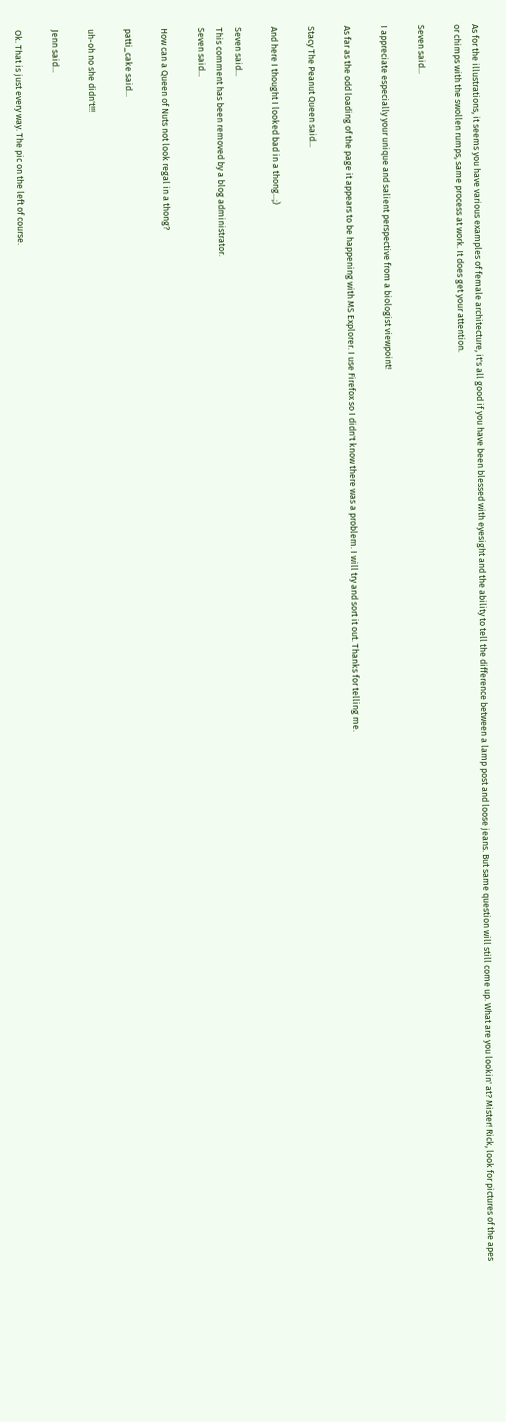As for the illustrations, it seems you have various examples of female architecture, it's all good if you have been blessed with eyesight and the ability to tell the difference between a lamp post and loose jeans. But same question will still come up. What are you lookin' at? Mister! Rick, look for pictures of the apes or chimps with the swollen rumps, same process at work. It does get your attention.

Seven said...

I appreciate especially your unique and salient perspective from a biologist viewpoint!

As far as the odd loading of the page it appears to be happening with MS Explorer. I use Firefox so I didn't know there was a problem. I will try and sort it out. Thanks for telling me.

Stacy The Peanut Queen said...

And here I thought I looked bad in a thong...;)

Seven said...
This comment has been removed by a blog administrator.
Seven said...

How can a Queen of Nuts not look regal in a thong?

patti_cake said...

uh-oh no she didn't!!!

Jenn said...

Ok. That is just every way. The pic on the left of course.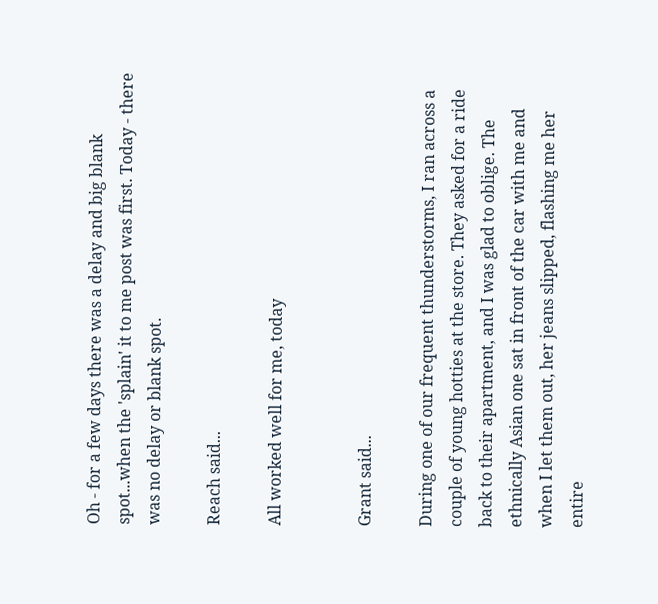Oh - for a few days there was a delay and big blank spot...when the 'splain' it to me post was first. Today - there was no delay or blank spot.

Reach said...

All worked well for me, today


Grant said...

During one of our frequent thunderstorms, I ran across a couple of young hotties at the store. They asked for a ride back to their apartment, and I was glad to oblige. The ethnically Asian one sat in front of the car with me and when I let them out, her jeans slipped, flashing me her entire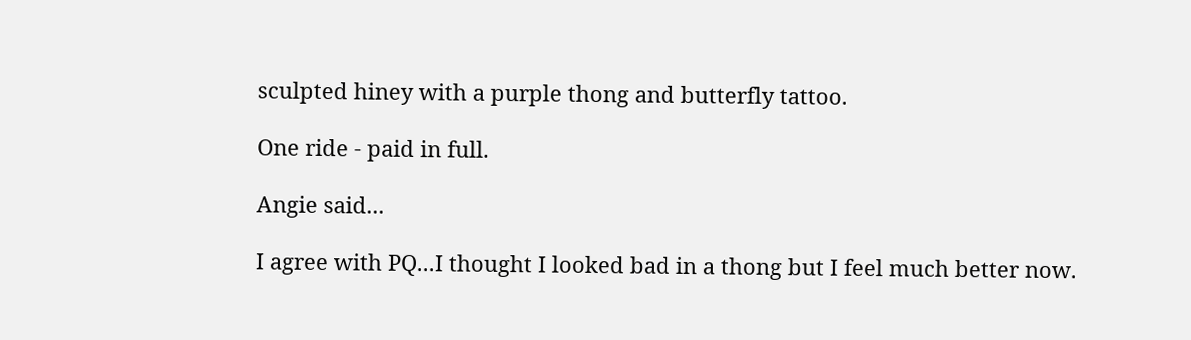sculpted hiney with a purple thong and butterfly tattoo.

One ride - paid in full.

Angie said...

I agree with PQ...I thought I looked bad in a thong but I feel much better now.